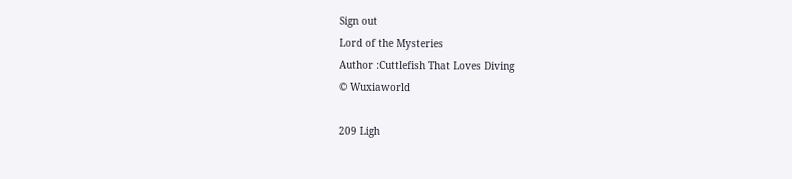Sign out
Lord of the Mysteries
Author :Cuttlefish That Loves Diving
© Wuxiaworld

209 Ligh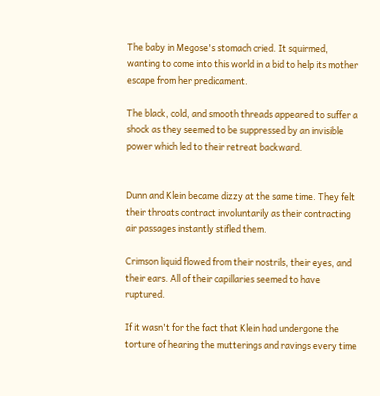The baby in Megose's stomach cried. It squirmed, wanting to come into this world in a bid to help its mother escape from her predicament.

The black, cold, and smooth threads appeared to suffer a shock as they seemed to be suppressed by an invisible power which led to their retreat backward.


Dunn and Klein became dizzy at the same time. They felt their throats contract involuntarily as their contracting air passages instantly stifled them.

Crimson liquid flowed from their nostrils, their eyes, and their ears. All of their capillaries seemed to have ruptured.

If it wasn't for the fact that Klein had undergone the torture of hearing the mutterings and ravings every time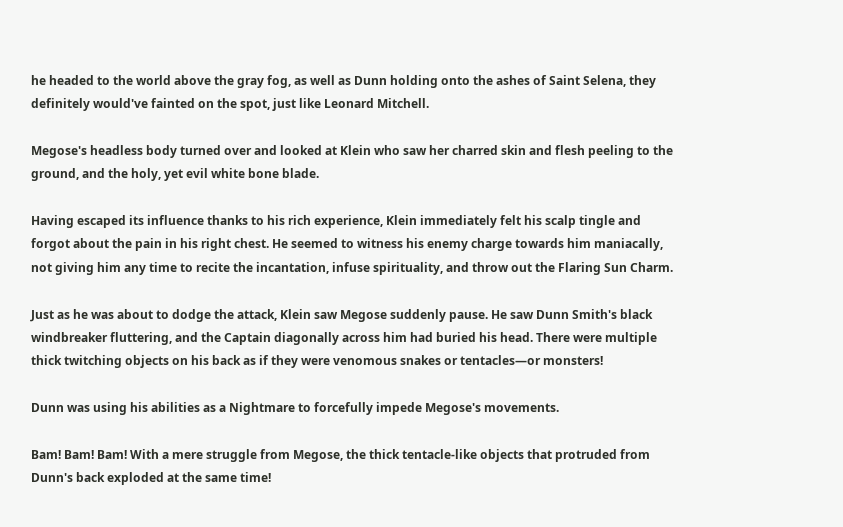he headed to the world above the gray fog, as well as Dunn holding onto the ashes of Saint Selena, they definitely would've fainted on the spot, just like Leonard Mitchell.

Megose's headless body turned over and looked at Klein who saw her charred skin and flesh peeling to the ground, and the holy, yet evil white bone blade.

Having escaped its influence thanks to his rich experience, Klein immediately felt his scalp tingle and forgot about the pain in his right chest. He seemed to witness his enemy charge towards him maniacally, not giving him any time to recite the incantation, infuse spirituality, and throw out the Flaring Sun Charm.

Just as he was about to dodge the attack, Klein saw Megose suddenly pause. He saw Dunn Smith's black windbreaker fluttering, and the Captain diagonally across him had buried his head. There were multiple thick twitching objects on his back as if they were venomous snakes or tentacles—or monsters!

Dunn was using his abilities as a Nightmare to forcefully impede Megose's movements.

Bam! Bam! Bam! With a mere struggle from Megose, the thick tentacle-like objects that protruded from Dunn's back exploded at the same time!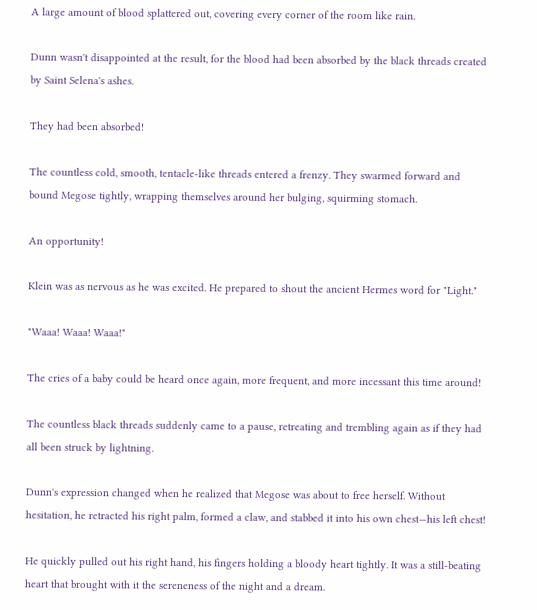A large amount of blood splattered out, covering every corner of the room like rain.

Dunn wasn't disappointed at the result, for the blood had been absorbed by the black threads created by Saint Selena's ashes.

They had been absorbed!

The countless cold, smooth, tentacle-like threads entered a frenzy. They swarmed forward and bound Megose tightly, wrapping themselves around her bulging, squirming stomach.

An opportunity!

Klein was as nervous as he was excited. He prepared to shout the ancient Hermes word for "Light."

"Waaa! Waaa! Waaa!"

The cries of a baby could be heard once again, more frequent, and more incessant this time around!

The countless black threads suddenly came to a pause, retreating and trembling again as if they had all been struck by lightning.

Dunn's expression changed when he realized that Megose was about to free herself. Without hesitation, he retracted his right palm, formed a claw, and stabbed it into his own chest—his left chest!

He quickly pulled out his right hand, his fingers holding a bloody heart tightly. It was a still-beating heart that brought with it the sereneness of the night and a dream.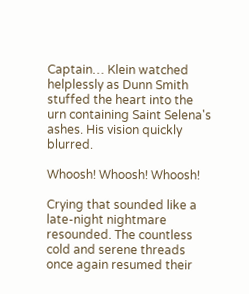Captain… Klein watched helplessly as Dunn Smith stuffed the heart into the urn containing Saint Selena's ashes. His vision quickly blurred.

Whoosh! Whoosh! Whoosh!

Crying that sounded like a late-night nightmare resounded. The countless cold and serene threads once again resumed their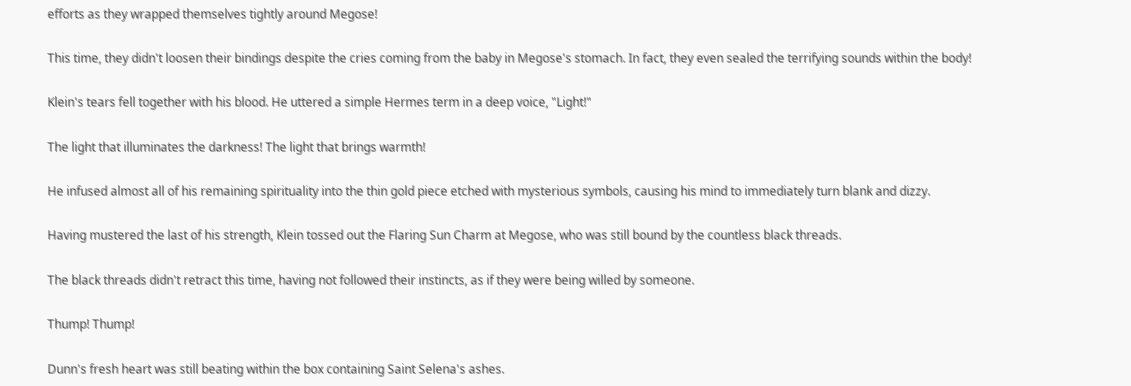efforts as they wrapped themselves tightly around Megose!

This time, they didn't loosen their bindings despite the cries coming from the baby in Megose's stomach. In fact, they even sealed the terrifying sounds within the body!

Klein's tears fell together with his blood. He uttered a simple Hermes term in a deep voice, "Light!"

The light that illuminates the darkness! The light that brings warmth!

He infused almost all of his remaining spirituality into the thin gold piece etched with mysterious symbols, causing his mind to immediately turn blank and dizzy.

Having mustered the last of his strength, Klein tossed out the Flaring Sun Charm at Megose, who was still bound by the countless black threads.

The black threads didn't retract this time, having not followed their instincts, as if they were being willed by someone.

Thump! Thump!

Dunn's fresh heart was still beating within the box containing Saint Selena's ashes.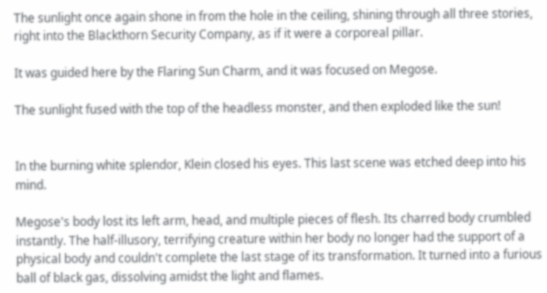The sunlight once again shone in from the hole in the ceiling, shining through all three stories, right into the Blackthorn Security Company, as if it were a corporeal pillar.

It was guided here by the Flaring Sun Charm, and it was focused on Megose.

The sunlight fused with the top of the headless monster, and then exploded like the sun!


In the burning white splendor, Klein closed his eyes. This last scene was etched deep into his mind.

Megose's body lost its left arm, head, and multiple pieces of flesh. Its charred body crumbled instantly. The half-illusory, terrifying creature within her body no longer had the support of a physical body and couldn't complete the last stage of its transformation. It turned into a furious ball of black gas, dissolving amidst the light and flames.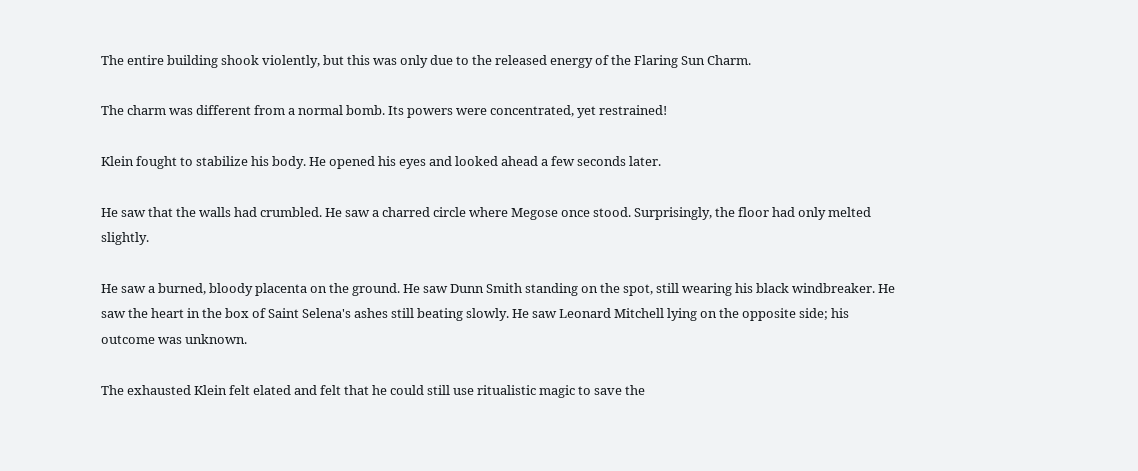The entire building shook violently, but this was only due to the released energy of the Flaring Sun Charm.

The charm was different from a normal bomb. Its powers were concentrated, yet restrained!

Klein fought to stabilize his body. He opened his eyes and looked ahead a few seconds later.

He saw that the walls had crumbled. He saw a charred circle where Megose once stood. Surprisingly, the floor had only melted slightly.

He saw a burned, bloody placenta on the ground. He saw Dunn Smith standing on the spot, still wearing his black windbreaker. He saw the heart in the box of Saint Selena's ashes still beating slowly. He saw Leonard Mitchell lying on the opposite side; his outcome was unknown.

The exhausted Klein felt elated and felt that he could still use ritualistic magic to save the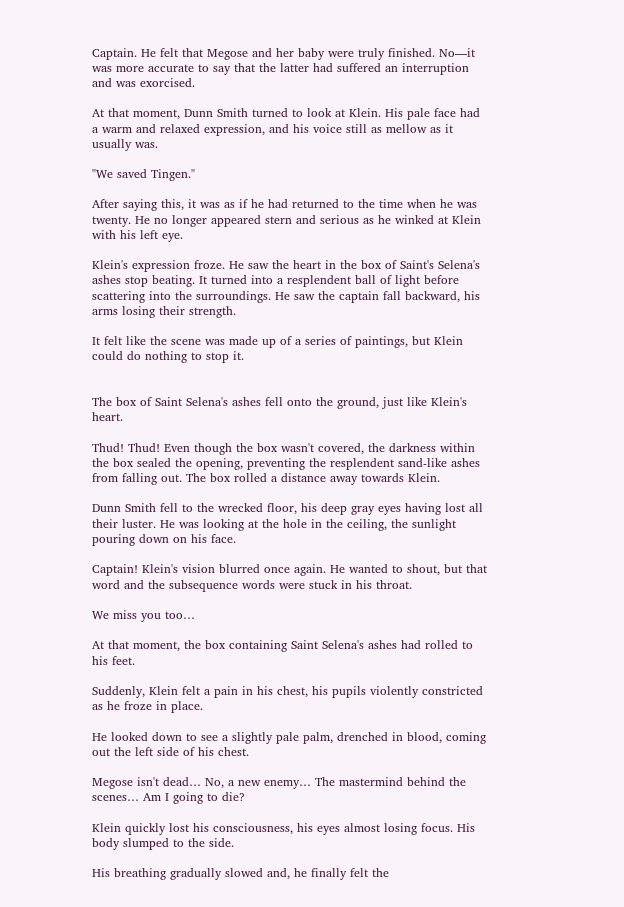Captain. He felt that Megose and her baby were truly finished. No—it was more accurate to say that the latter had suffered an interruption and was exorcised.

At that moment, Dunn Smith turned to look at Klein. His pale face had a warm and relaxed expression, and his voice still as mellow as it usually was.

"We saved Tingen."

After saying this, it was as if he had returned to the time when he was twenty. He no longer appeared stern and serious as he winked at Klein with his left eye.

Klein's expression froze. He saw the heart in the box of Saint's Selena's ashes stop beating. It turned into a resplendent ball of light before scattering into the surroundings. He saw the captain fall backward, his arms losing their strength.

It felt like the scene was made up of a series of paintings, but Klein could do nothing to stop it.


The box of Saint Selena's ashes fell onto the ground, just like Klein's heart.

Thud! Thud! Even though the box wasn't covered, the darkness within the box sealed the opening, preventing the resplendent sand-like ashes from falling out. The box rolled a distance away towards Klein.

Dunn Smith fell to the wrecked floor, his deep gray eyes having lost all their luster. He was looking at the hole in the ceiling, the sunlight pouring down on his face.

Captain! Klein's vision blurred once again. He wanted to shout, but that word and the subsequence words were stuck in his throat.

We miss you too…

At that moment, the box containing Saint Selena's ashes had rolled to his feet.

Suddenly, Klein felt a pain in his chest, his pupils violently constricted as he froze in place.

He looked down to see a slightly pale palm, drenched in blood, coming out the left side of his chest.

Megose isn't dead… No, a new enemy… The mastermind behind the scenes… Am I going to die?

Klein quickly lost his consciousness, his eyes almost losing focus. His body slumped to the side.

His breathing gradually slowed and, he finally felt the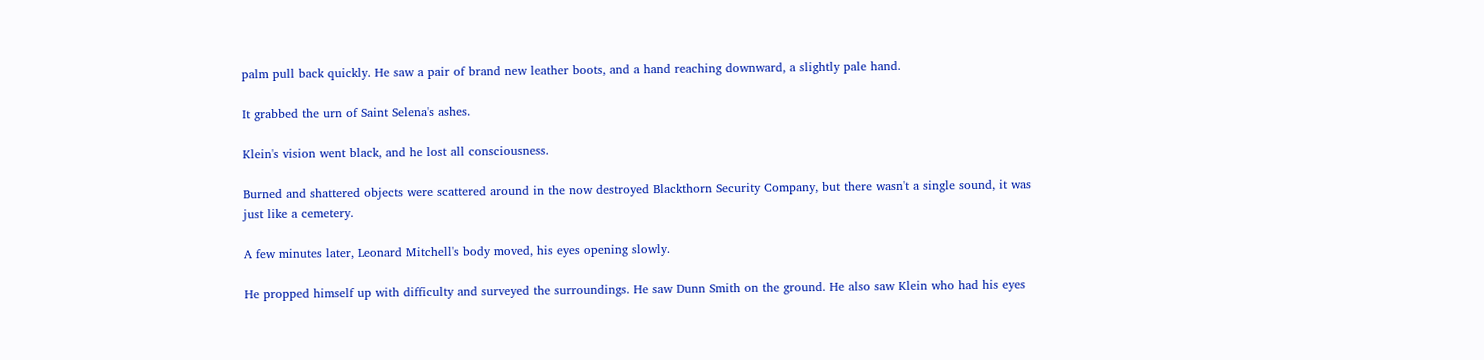palm pull back quickly. He saw a pair of brand new leather boots, and a hand reaching downward, a slightly pale hand.

It grabbed the urn of Saint Selena's ashes.

Klein's vision went black, and he lost all consciousness.

Burned and shattered objects were scattered around in the now destroyed Blackthorn Security Company, but there wasn't a single sound, it was just like a cemetery.

A few minutes later, Leonard Mitchell's body moved, his eyes opening slowly.

He propped himself up with difficulty and surveyed the surroundings. He saw Dunn Smith on the ground. He also saw Klein who had his eyes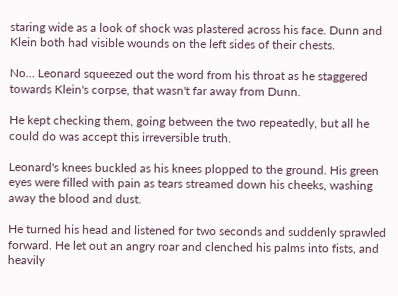staring wide as a look of shock was plastered across his face. Dunn and Klein both had visible wounds on the left sides of their chests.

No… Leonard squeezed out the word from his throat as he staggered towards Klein's corpse, that wasn't far away from Dunn.

He kept checking them, going between the two repeatedly, but all he could do was accept this irreversible truth.

Leonard's knees buckled as his knees plopped to the ground. His green eyes were filled with pain as tears streamed down his cheeks, washing away the blood and dust.

He turned his head and listened for two seconds and suddenly sprawled forward. He let out an angry roar and clenched his palms into fists, and heavily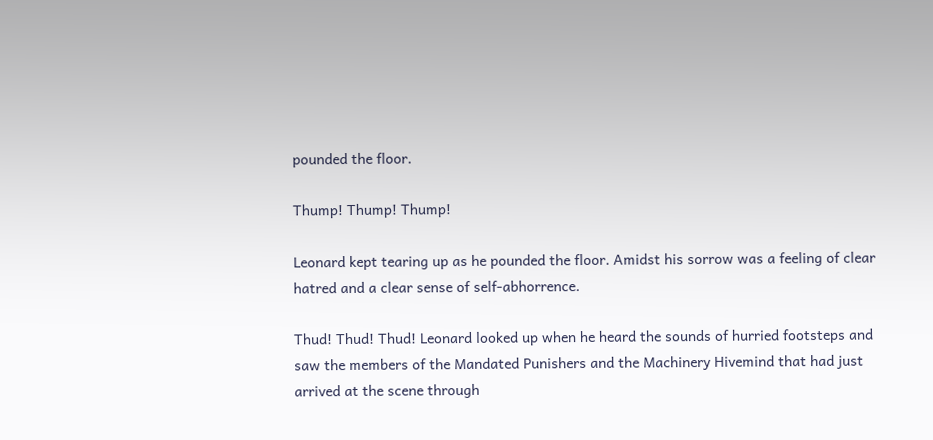pounded the floor.

Thump! Thump! Thump!

Leonard kept tearing up as he pounded the floor. Amidst his sorrow was a feeling of clear hatred and a clear sense of self-abhorrence.

Thud! Thud! Thud! Leonard looked up when he heard the sounds of hurried footsteps and saw the members of the Mandated Punishers and the Machinery Hivemind that had just arrived at the scene through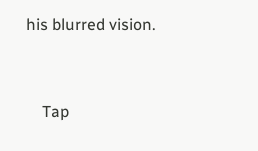his blurred vision.


    Tap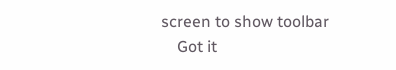screen to show toolbar
    Got it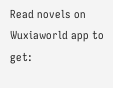Read novels on Wuxiaworld app to get: